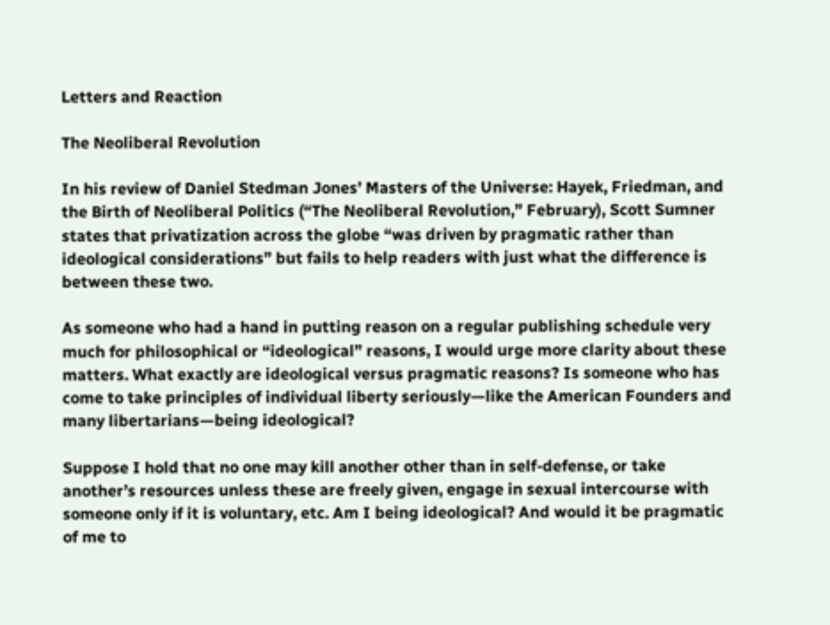Letters and Reaction

The Neoliberal Revolution

In his review of Daniel Stedman Jones’ Masters of the Universe: Hayek, Friedman, and the Birth of Neoliberal Politics (“The Neoliberal Revolution,” February), Scott Sumner states that privatization across the globe “was driven by pragmatic rather than ideological considerations” but fails to help readers with just what the difference is between these two.

As someone who had a hand in putting reason on a regular publishing schedule very much for philosophical or “ideological” reasons, I would urge more clarity about these matters. What exactly are ideological versus pragmatic reasons? Is someone who has come to take principles of individual liberty seriously—like the American Founders and many libertarians—being ideological?

Suppose I hold that no one may kill another other than in self-defense, or take another’s resources unless these are freely given, engage in sexual intercourse with someone only if it is voluntary, etc. Am I being ideological? And would it be pragmatic of me to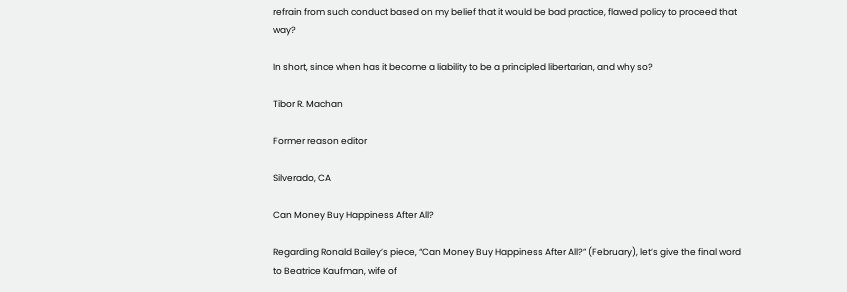refrain from such conduct based on my belief that it would be bad practice, flawed policy to proceed that way?

In short, since when has it become a liability to be a principled libertarian, and why so?

Tibor R. Machan

Former reason editor

Silverado, CA

Can Money Buy Happiness After All?

Regarding Ronald Bailey’s piece, “Can Money Buy Happiness After All?” (February), let’s give the final word to Beatrice Kaufman, wife of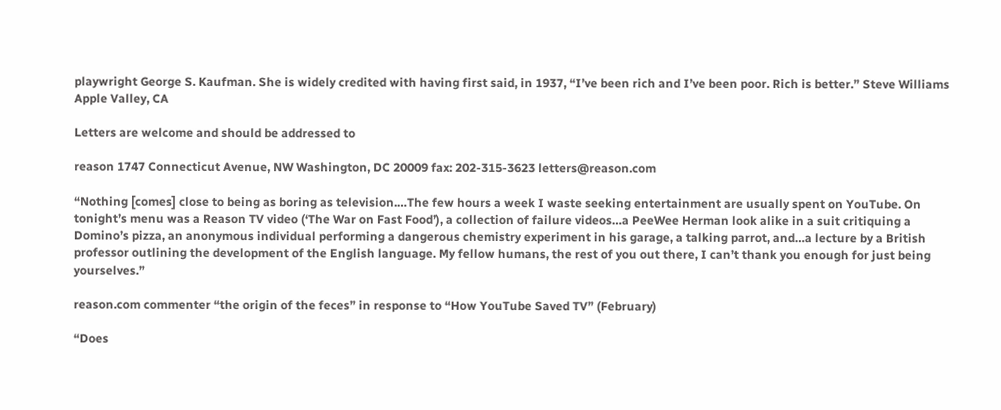playwright George S. Kaufman. She is widely credited with having first said, in 1937, “I’ve been rich and I’ve been poor. Rich is better.” Steve Williams Apple Valley, CA

Letters are welcome and should be addressed to

reason 1747 Connecticut Avenue, NW Washington, DC 20009 fax: 202-315-3623 letters@reason.com

“Nothing [comes] close to being as boring as television.…The few hours a week I waste seeking entertainment are usually spent on YouTube. On tonight’s menu was a Reason TV video (‘The War on Fast Food’), a collection of failure videos…a PeeWee Herman look alike in a suit critiquing a Domino’s pizza, an anonymous individual performing a dangerous chemistry experiment in his garage, a talking parrot, and…a lecture by a British professor outlining the development of the English language. My fellow humans, the rest of you out there, I can’t thank you enough for just being yourselves.”

reason.com commenter “the origin of the feces” in response to “How YouTube Saved TV” (February)

“Does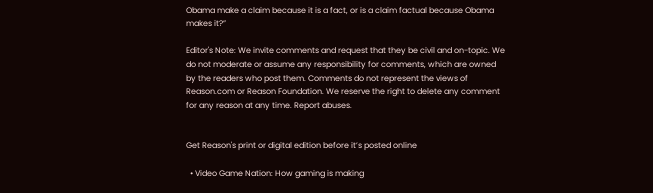Obama make a claim because it is a fact, or is a claim factual because Obama makes it?”

Editor's Note: We invite comments and request that they be civil and on-topic. We do not moderate or assume any responsibility for comments, which are owned by the readers who post them. Comments do not represent the views of Reason.com or Reason Foundation. We reserve the right to delete any comment for any reason at any time. Report abuses.


Get Reason's print or digital edition before it’s posted online

  • Video Game Nation: How gaming is making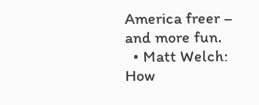America freer – and more fun.
  • Matt Welch: How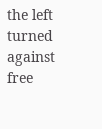the left turned against free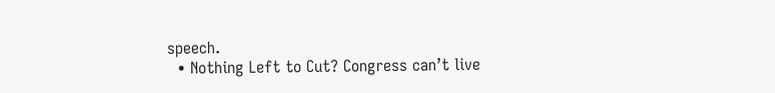speech.
  • Nothing Left to Cut? Congress can’t live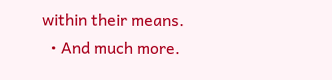within their means.
  • And much more.